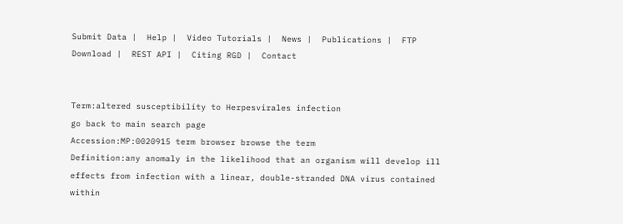Submit Data |  Help |  Video Tutorials |  News |  Publications |  FTP Download |  REST API |  Citing RGD |  Contact


Term:altered susceptibility to Herpesvirales infection
go back to main search page
Accession:MP:0020915 term browser browse the term
Definition:any anomaly in the likelihood that an organism will develop ill effects from infection with a linear, double-stranded DNA virus contained within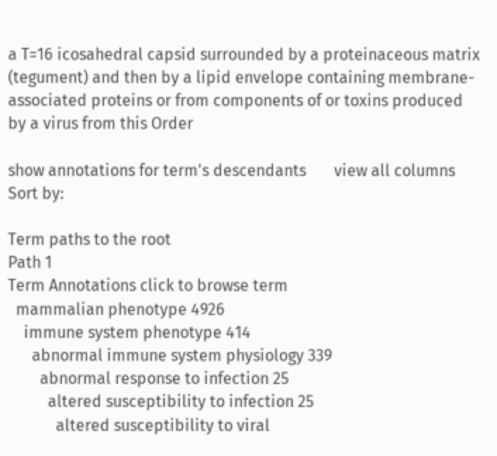a T=16 icosahedral capsid surrounded by a proteinaceous matrix (tegument) and then by a lipid envelope containing membrane-associated proteins or from components of or toxins produced by a virus from this Order

show annotations for term's descendants       view all columns           Sort by:

Term paths to the root
Path 1
Term Annotations click to browse term
  mammalian phenotype 4926
    immune system phenotype 414
      abnormal immune system physiology 339
        abnormal response to infection 25
          altered susceptibility to infection 25
            altered susceptibility to viral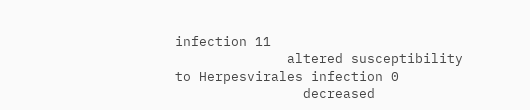infection 11
              altered susceptibility to Herpesvirales infection 0
                decreased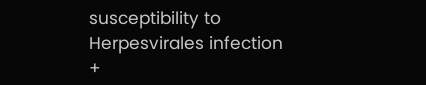susceptibility to Herpesvirales infection +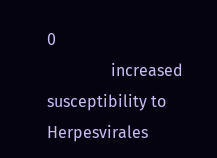0
                increased susceptibility to Herpesvirales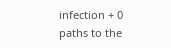infection + 0
paths to the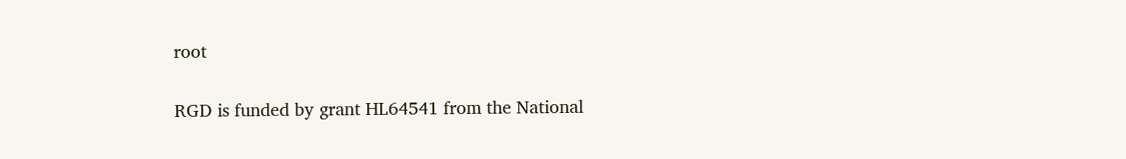root


RGD is funded by grant HL64541 from the National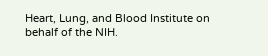Heart, Lung, and Blood Institute on behalf of the NIH.